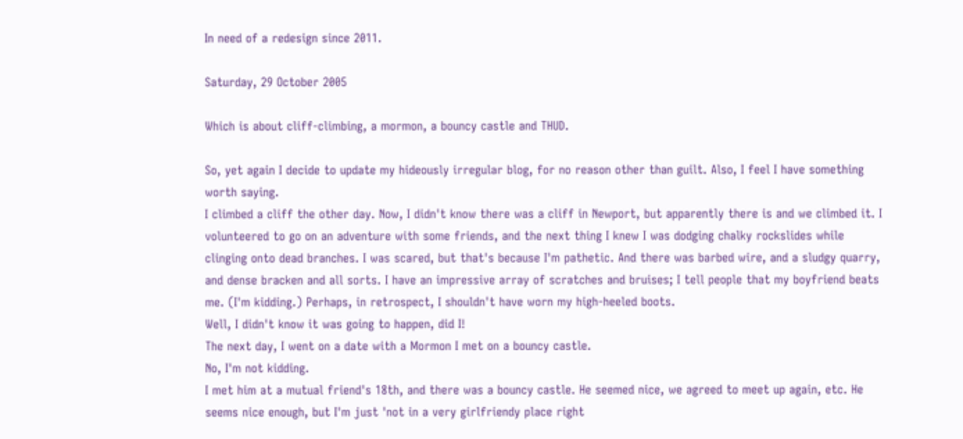In need of a redesign since 2011.

Saturday, 29 October 2005

Which is about cliff-climbing, a mormon, a bouncy castle and THUD.

So, yet again I decide to update my hideously irregular blog, for no reason other than guilt. Also, I feel I have something worth saying.
I climbed a cliff the other day. Now, I didn't know there was a cliff in Newport, but apparently there is and we climbed it. I volunteered to go on an adventure with some friends, and the next thing I knew I was dodging chalky rockslides while clinging onto dead branches. I was scared, but that's because I'm pathetic. And there was barbed wire, and a sludgy quarry, and dense bracken and all sorts. I have an impressive array of scratches and bruises; I tell people that my boyfriend beats me. (I'm kidding.) Perhaps, in retrospect, I shouldn't have worn my high-heeled boots.
Well, I didn't know it was going to happen, did I!
The next day, I went on a date with a Mormon I met on a bouncy castle.
No, I'm not kidding.
I met him at a mutual friend's 18th, and there was a bouncy castle. He seemed nice, we agreed to meet up again, etc. He seems nice enough, but I'm just 'not in a very girlfriendy place right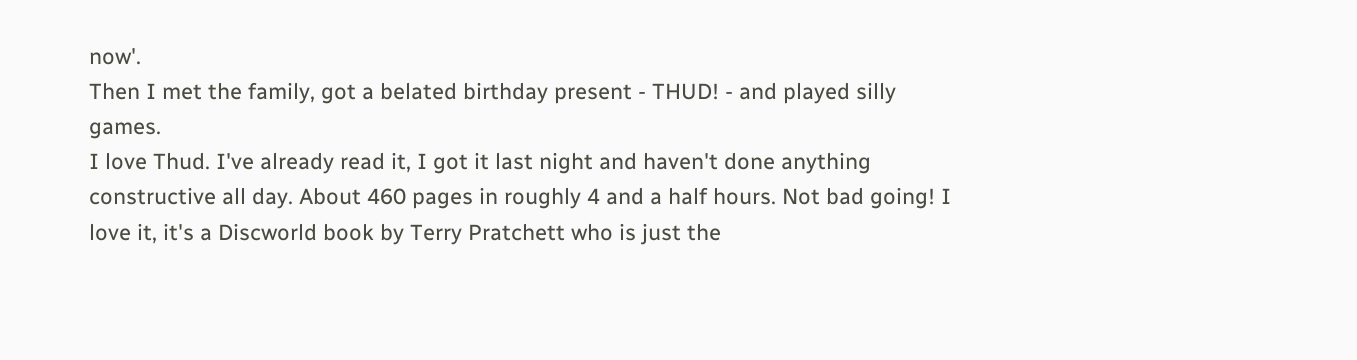now'.
Then I met the family, got a belated birthday present - THUD! - and played silly games.
I love Thud. I've already read it, I got it last night and haven't done anything constructive all day. About 460 pages in roughly 4 and a half hours. Not bad going! I love it, it's a Discworld book by Terry Pratchett who is just the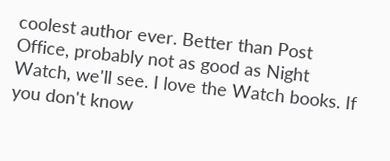coolest author ever. Better than Post Office, probably not as good as Night Watch, we'll see. I love the Watch books. If you don't know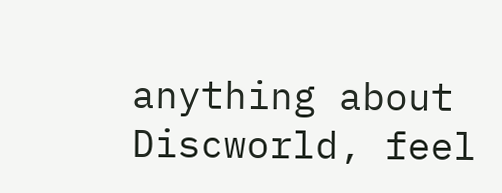anything about Discworld, feel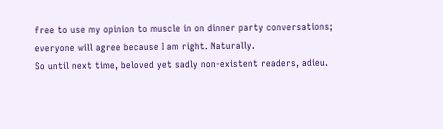free to use my opinion to muscle in on dinner party conversations; everyone will agree because I am right. Naturally.
So until next time, beloved yet sadly non-existent readers, adieu.